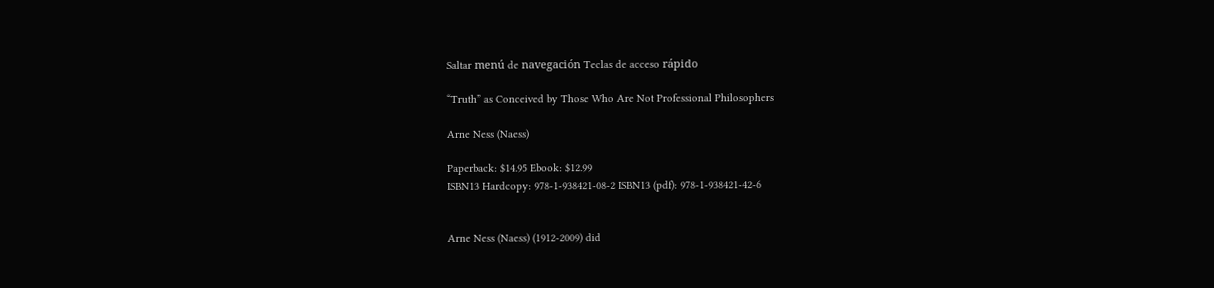Saltar menú de navegación Teclas de acceso rápido

“Truth” as Conceived by Those Who Are Not Professional Philosophers

Arne Ness (Naess)

Paperback: $14.95 Ebook: $12.99
ISBN13 Hardcopy: 978-1-938421-08-2 ISBN13 (pdf): 978-1-938421-42-6


Arne Ness (Naess) (1912-2009) did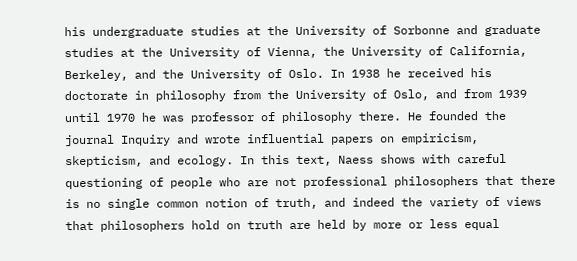his undergraduate studies at the University of Sorbonne and graduate studies at the University of Vienna, the University of California, Berkeley, and the University of Oslo. In 1938 he received his doctorate in philosophy from the University of Oslo, and from 1939 until 1970 he was professor of philosophy there. He founded the journal Inquiry and wrote influential papers on empiricism, skepticism, and ecology. In this text, Naess shows with careful questioning of people who are not professional philosophers that there is no single common notion of truth, and indeed the variety of views that philosophers hold on truth are held by more or less equal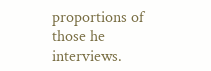proportions of those he interviews.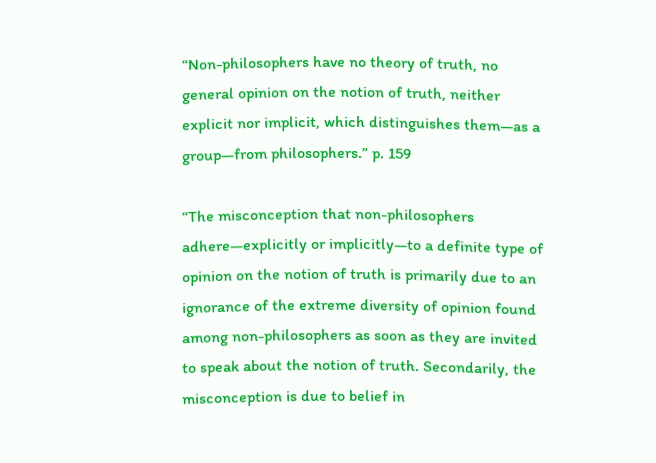“Non-philosophers have no theory of truth, no general opinion on the notion of truth, neither explicit nor implicit, which distinguishes them—as a group—from philosophers.” p. 159

“The misconception that non-philosophers adhere—explicitly or implicitly—to a definite type of opinion on the notion of truth is primarily due to an ignorance of the extreme diversity of opinion found among non-philosophers as soon as they are invited to speak about the notion of truth. Secondarily, the misconception is due to belief in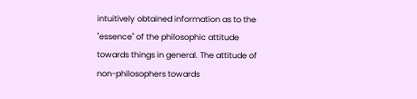intuitively obtained information as to the "essence" of the philosophic attitude towards things in general. The attitude of non-philosophers towards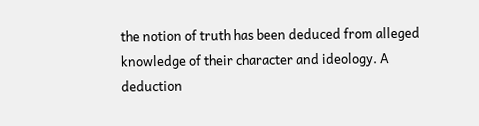the notion of truth has been deduced from alleged knowledge of their character and ideology. A deduction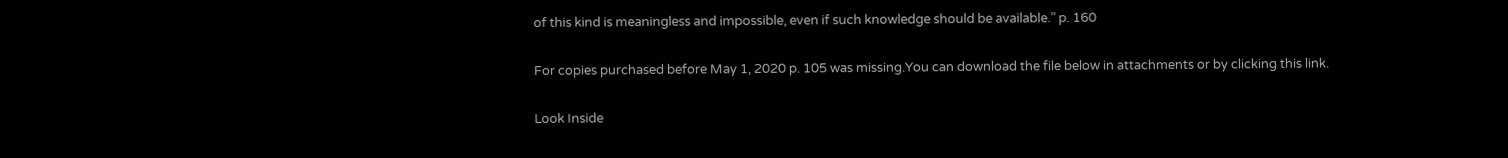of this kind is meaningless and impossible, even if such knowledge should be available.” p. 160

For copies purchased before May 1, 2020 p. 105 was missing.You can download the file below in attachments or by clicking this link.

Look Inside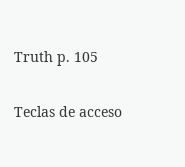Truth p. 105


Teclas de acceso